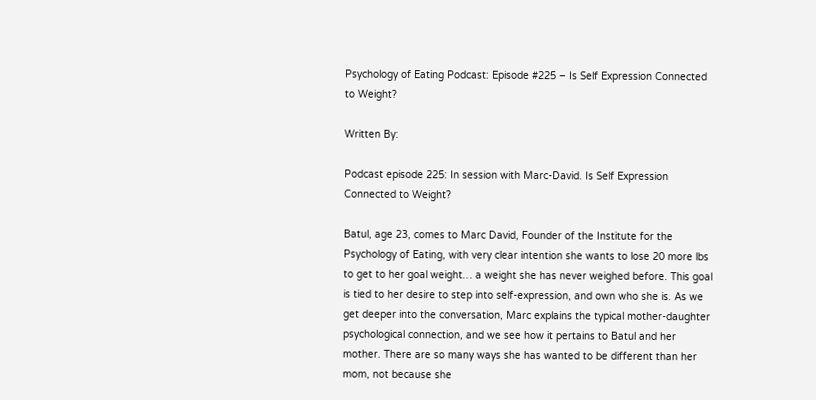Psychology of Eating Podcast: Episode #225 – Is Self Expression Connected to Weight?

Written By:

Podcast episode 225: In session with Marc-David. Is Self Expression Connected to Weight?

Batul, age 23, comes to Marc David, Founder of the Institute for the Psychology of Eating, with very clear intention she wants to lose 20 more lbs to get to her goal weight… a weight she has never weighed before. This goal is tied to her desire to step into self-expression, and own who she is. As we get deeper into the conversation, Marc explains the typical mother-daughter psychological connection, and we see how it pertains to Batul and her mother. There are so many ways she has wanted to be different than her mom, not because she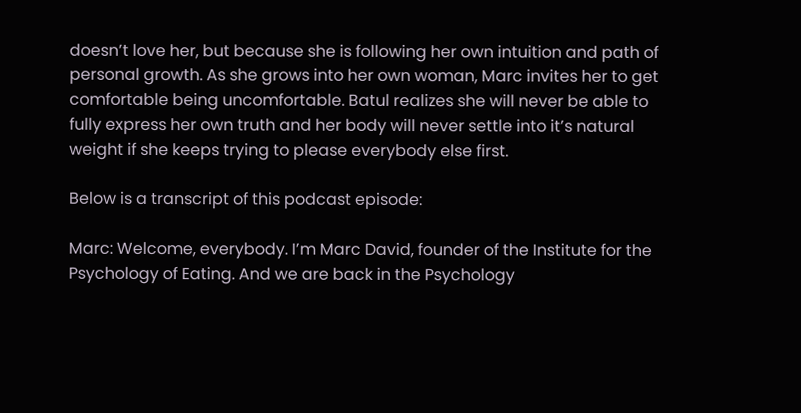doesn’t love her, but because she is following her own intuition and path of personal growth. As she grows into her own woman, Marc invites her to get comfortable being uncomfortable. Batul realizes she will never be able to fully express her own truth and her body will never settle into it’s natural weight if she keeps trying to please everybody else first.

Below is a transcript of this podcast episode:

Marc: Welcome, everybody. I’m Marc David, founder of the Institute for the Psychology of Eating. And we are back in the Psychology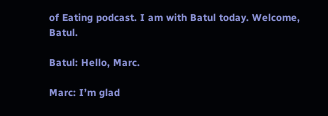of Eating podcast. I am with Batul today. Welcome, Batul.

Batul: Hello, Marc.

Marc: I’m glad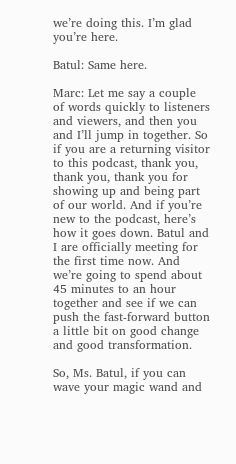we’re doing this. I’m glad you’re here.

Batul: Same here.

Marc: Let me say a couple of words quickly to listeners and viewers, and then you and I’ll jump in together. So if you are a returning visitor to this podcast, thank you, thank you, thank you for showing up and being part of our world. And if you’re new to the podcast, here’s how it goes down. Batul and I are officially meeting for the first time now. And we’re going to spend about 45 minutes to an hour together and see if we can push the fast-forward button a little bit on good change and good transformation.

So, Ms. Batul, if you can wave your magic wand and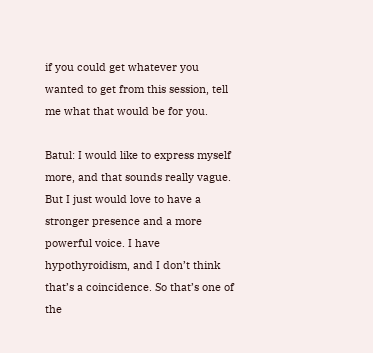if you could get whatever you wanted to get from this session, tell me what that would be for you.

Batul: I would like to express myself more, and that sounds really vague. But I just would love to have a stronger presence and a more powerful voice. I have hypothyroidism, and I don’t think that’s a coincidence. So that’s one of the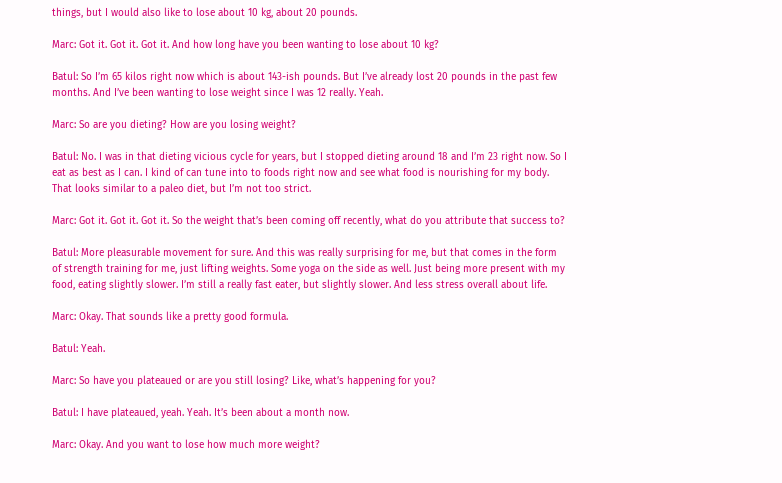things, but I would also like to lose about 10 kg, about 20 pounds.

Marc: Got it. Got it. Got it. And how long have you been wanting to lose about 10 kg?

Batul: So I’m 65 kilos right now which is about 143-ish pounds. But I’ve already lost 20 pounds in the past few months. And I’ve been wanting to lose weight since I was 12 really. Yeah.

Marc: So are you dieting? How are you losing weight?

Batul: No. I was in that dieting vicious cycle for years, but I stopped dieting around 18 and I’m 23 right now. So I eat as best as I can. I kind of can tune into to foods right now and see what food is nourishing for my body. That looks similar to a paleo diet, but I’m not too strict.

Marc: Got it. Got it. Got it. So the weight that’s been coming off recently, what do you attribute that success to?

Batul: More pleasurable movement for sure. And this was really surprising for me, but that comes in the form of strength training for me, just lifting weights. Some yoga on the side as well. Just being more present with my food, eating slightly slower. I’m still a really fast eater, but slightly slower. And less stress overall about life.

Marc: Okay. That sounds like a pretty good formula.

Batul: Yeah.

Marc: So have you plateaued or are you still losing? Like, what’s happening for you?

Batul: I have plateaued, yeah. Yeah. It’s been about a month now.

Marc: Okay. And you want to lose how much more weight?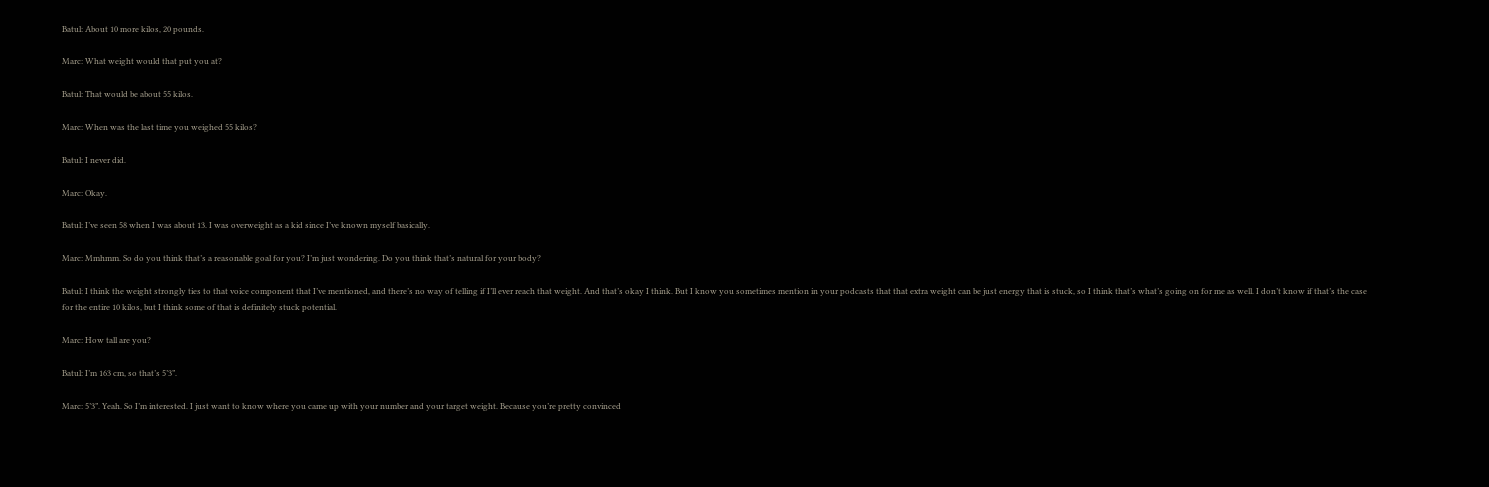Batul: About 10 more kilos, 20 pounds.

Marc: What weight would that put you at?

Batul: That would be about 55 kilos.

Marc: When was the last time you weighed 55 kilos?

Batul: I never did.

Marc: Okay.

Batul: I’ve seen 58 when I was about 13. I was overweight as a kid since I’ve known myself basically.

Marc: Mmhmm. So do you think that’s a reasonable goal for you? I’m just wondering. Do you think that’s natural for your body?

Batul: I think the weight strongly ties to that voice component that I’ve mentioned, and there’s no way of telling if I’ll ever reach that weight. And that’s okay I think. But I know you sometimes mention in your podcasts that that extra weight can be just energy that is stuck, so I think that’s what’s going on for me as well. I don’t know if that’s the case for the entire 10 kilos, but I think some of that is definitely stuck potential.

Marc: How tall are you?

Batul: I’m 163 cm, so that’s 5’3”.

Marc: 5’3”. Yeah. So I’m interested. I just want to know where you came up with your number and your target weight. Because you’re pretty convinced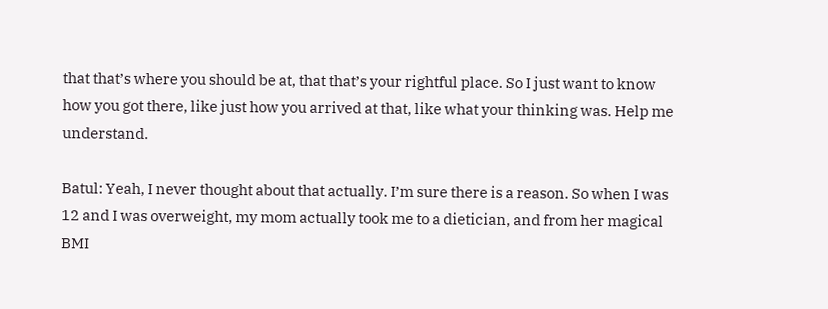that that’s where you should be at, that that’s your rightful place. So I just want to know how you got there, like just how you arrived at that, like what your thinking was. Help me understand.

Batul: Yeah, I never thought about that actually. I’m sure there is a reason. So when I was 12 and I was overweight, my mom actually took me to a dietician, and from her magical BMI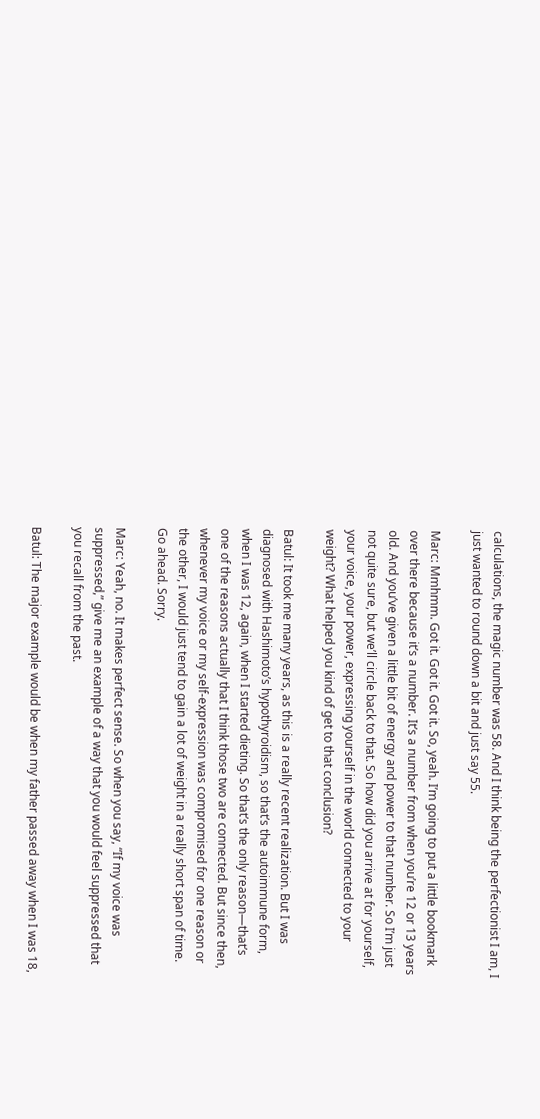calculations, the magic number was 58. And I think being the perfectionist I am, I just wanted to round down a bit and just say 55.

Marc: Mmhmm. Got it. Got it. Got it. So, yeah. I’m going to put a little bookmark over there because it’s a number. It’s a number from when you’re 12 or 13 years old. And you’ve given a little bit of energy and power to that number. So I’m just not quite sure, but we’ll circle back to that. So how did you arrive at for yourself, your voice, your power, expressing yourself in the world connected to your weight? What helped you kind of get to that conclusion?

Batul: It took me many years, as this is a really recent realization. But I was diagnosed with Hashimoto’s hypothyroidism, so that’s the autoimmune form, when I was 12, again, when I started dieting. So that’s the only reason—that’s one of the reasons actually that I think those two are connected. But since then, whenever my voice or my self-expression was compromised for one reason or the other, I would just tend to gain a lot of weight in a really short span of time. Go ahead. Sorry.

Marc: Yeah, no. It makes perfect sense. So when you say, “If my voice was suppressed,” give me an example of a way that you would feel suppressed that you recall from the past.

Batul: The major example would be when my father passed away when I was 18,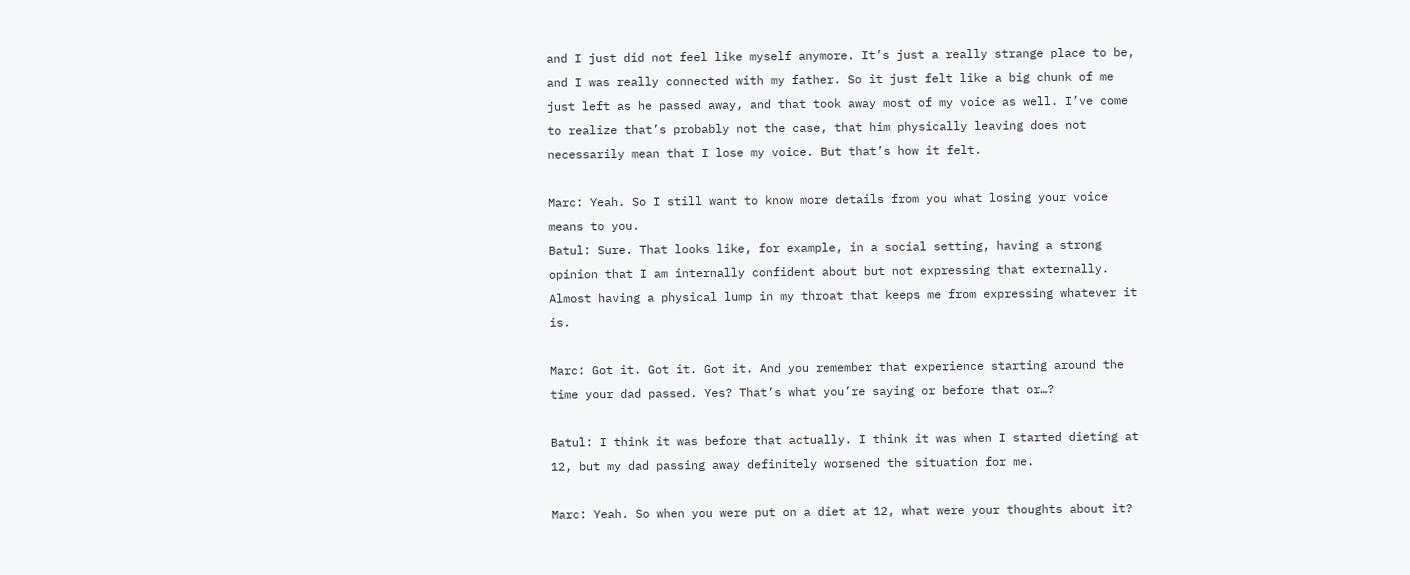and I just did not feel like myself anymore. It’s just a really strange place to be, and I was really connected with my father. So it just felt like a big chunk of me just left as he passed away, and that took away most of my voice as well. I’ve come to realize that’s probably not the case, that him physically leaving does not necessarily mean that I lose my voice. But that’s how it felt.

Marc: Yeah. So I still want to know more details from you what losing your voice means to you.
Batul: Sure. That looks like, for example, in a social setting, having a strong opinion that I am internally confident about but not expressing that externally. Almost having a physical lump in my throat that keeps me from expressing whatever it is.

Marc: Got it. Got it. Got it. And you remember that experience starting around the time your dad passed. Yes? That’s what you’re saying or before that or…?

Batul: I think it was before that actually. I think it was when I started dieting at 12, but my dad passing away definitely worsened the situation for me.

Marc: Yeah. So when you were put on a diet at 12, what were your thoughts about it?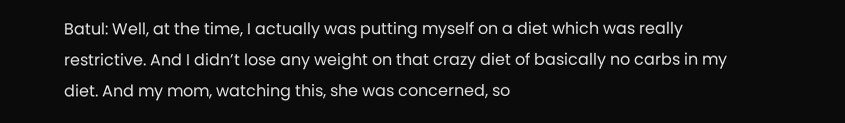Batul: Well, at the time, I actually was putting myself on a diet which was really restrictive. And I didn’t lose any weight on that crazy diet of basically no carbs in my diet. And my mom, watching this, she was concerned, so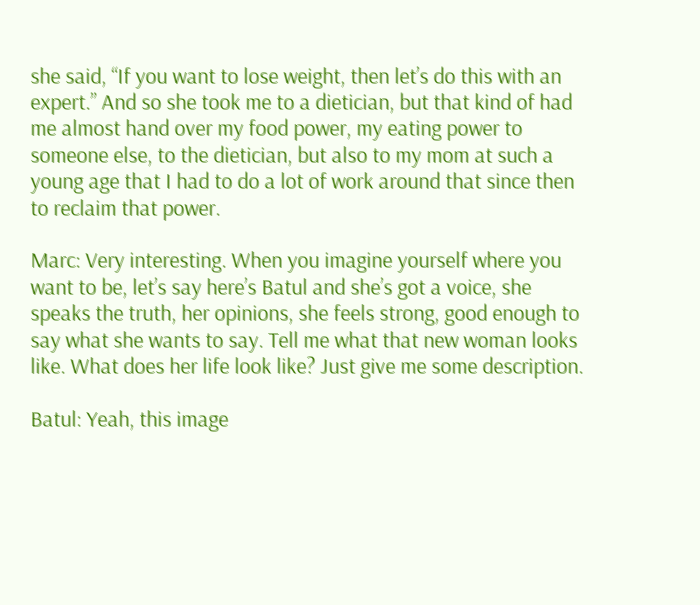she said, “If you want to lose weight, then let’s do this with an expert.” And so she took me to a dietician, but that kind of had me almost hand over my food power, my eating power to someone else, to the dietician, but also to my mom at such a young age that I had to do a lot of work around that since then to reclaim that power.

Marc: Very interesting. When you imagine yourself where you want to be, let’s say here’s Batul and she’s got a voice, she speaks the truth, her opinions, she feels strong, good enough to say what she wants to say. Tell me what that new woman looks like. What does her life look like? Just give me some description.

Batul: Yeah, this image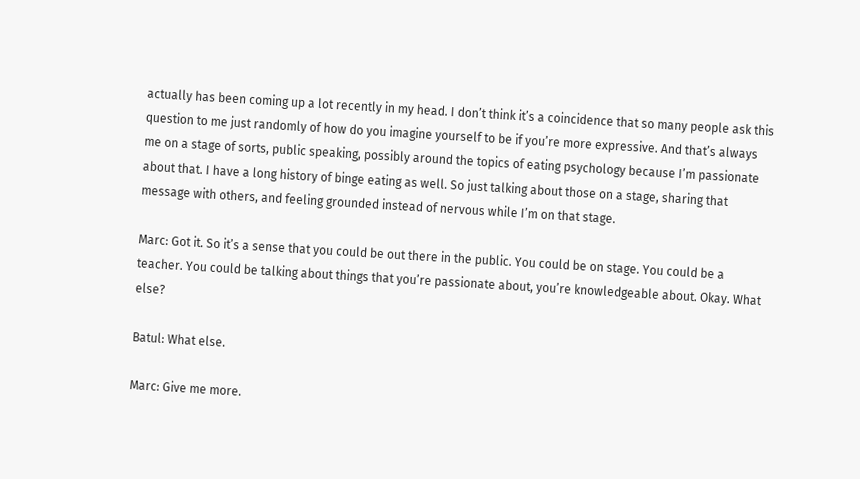actually has been coming up a lot recently in my head. I don’t think it’s a coincidence that so many people ask this question to me just randomly of how do you imagine yourself to be if you’re more expressive. And that’s always me on a stage of sorts, public speaking, possibly around the topics of eating psychology because I’m passionate about that. I have a long history of binge eating as well. So just talking about those on a stage, sharing that message with others, and feeling grounded instead of nervous while I’m on that stage.

Marc: Got it. So it’s a sense that you could be out there in the public. You could be on stage. You could be a teacher. You could be talking about things that you’re passionate about, you’re knowledgeable about. Okay. What else?

Batul: What else.

Marc: Give me more.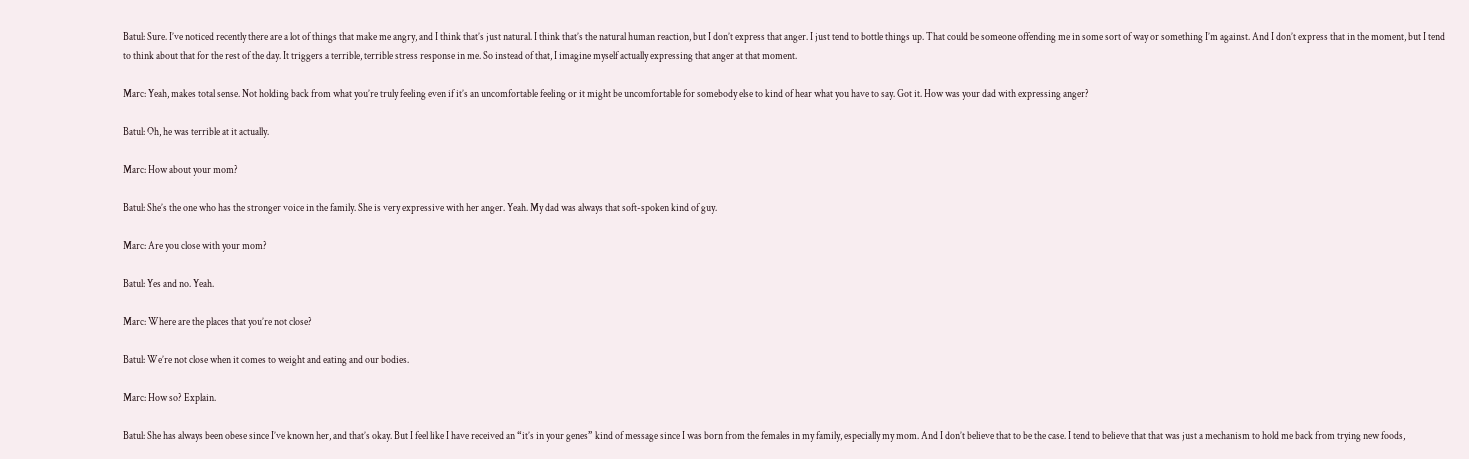Batul: Sure. I’ve noticed recently there are a lot of things that make me angry, and I think that’s just natural. I think that’s the natural human reaction, but I don’t express that anger. I just tend to bottle things up. That could be someone offending me in some sort of way or something I’m against. And I don’t express that in the moment, but I tend to think about that for the rest of the day. It triggers a terrible, terrible stress response in me. So instead of that, I imagine myself actually expressing that anger at that moment.

Marc: Yeah, makes total sense. Not holding back from what you’re truly feeling even if it’s an uncomfortable feeling or it might be uncomfortable for somebody else to kind of hear what you have to say. Got it. How was your dad with expressing anger?

Batul: Oh, he was terrible at it actually.

Marc: How about your mom?

Batul: She’s the one who has the stronger voice in the family. She is very expressive with her anger. Yeah. My dad was always that soft-spoken kind of guy.

Marc: Are you close with your mom?

Batul: Yes and no. Yeah.

Marc: Where are the places that you’re not close?

Batul: We’re not close when it comes to weight and eating and our bodies.

Marc: How so? Explain.

Batul: She has always been obese since I’ve known her, and that’s okay. But I feel like I have received an “it’s in your genes” kind of message since I was born from the females in my family, especially my mom. And I don’t believe that to be the case. I tend to believe that that was just a mechanism to hold me back from trying new foods,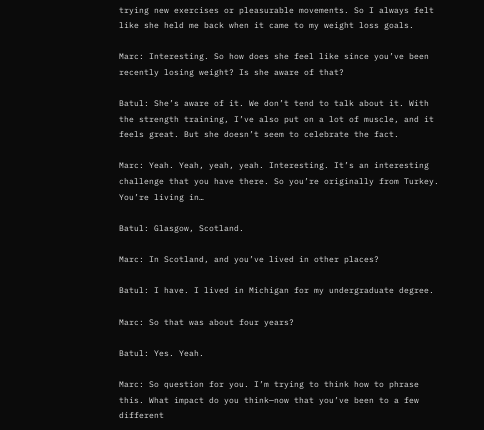trying new exercises or pleasurable movements. So I always felt like she held me back when it came to my weight loss goals.

Marc: Interesting. So how does she feel like since you’ve been recently losing weight? Is she aware of that?

Batul: She’s aware of it. We don’t tend to talk about it. With the strength training, I’ve also put on a lot of muscle, and it feels great. But she doesn’t seem to celebrate the fact.

Marc: Yeah. Yeah, yeah, yeah. Interesting. It’s an interesting challenge that you have there. So you’re originally from Turkey. You’re living in…

Batul: Glasgow, Scotland.

Marc: In Scotland, and you’ve lived in other places?

Batul: I have. I lived in Michigan for my undergraduate degree.

Marc: So that was about four years?

Batul: Yes. Yeah.

Marc: So question for you. I’m trying to think how to phrase this. What impact do you think—now that you’ve been to a few different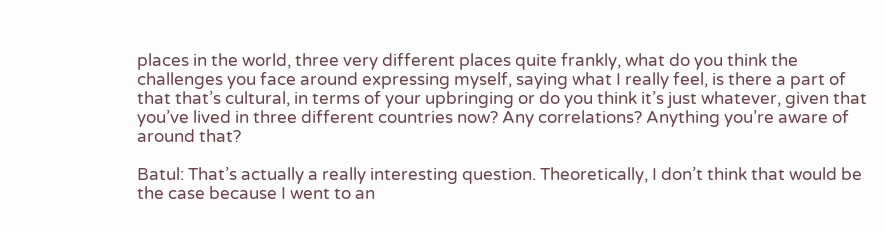places in the world, three very different places quite frankly, what do you think the challenges you face around expressing myself, saying what I really feel, is there a part of that that’s cultural, in terms of your upbringing or do you think it’s just whatever, given that you’ve lived in three different countries now? Any correlations? Anything you’re aware of around that?

Batul: That’s actually a really interesting question. Theoretically, I don’t think that would be the case because I went to an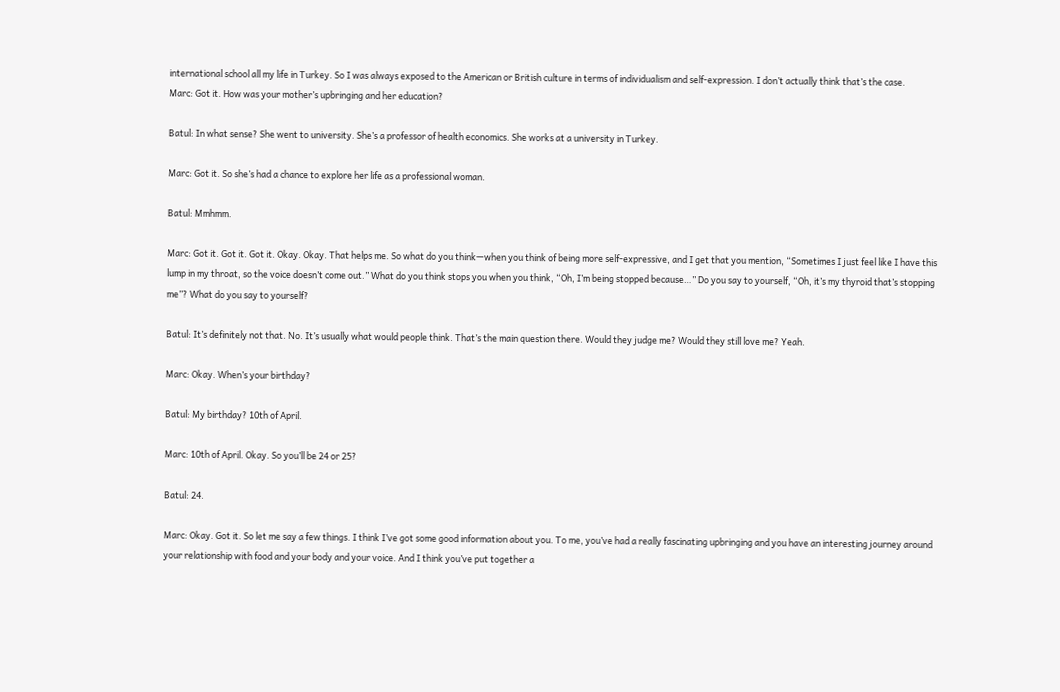international school all my life in Turkey. So I was always exposed to the American or British culture in terms of individualism and self-expression. I don’t actually think that’s the case.
Marc: Got it. How was your mother’s upbringing and her education?

Batul: In what sense? She went to university. She’s a professor of health economics. She works at a university in Turkey.

Marc: Got it. So she’s had a chance to explore her life as a professional woman.

Batul: Mmhmm.

Marc: Got it. Got it. Got it. Okay. Okay. That helps me. So what do you think—when you think of being more self-expressive, and I get that you mention, “Sometimes I just feel like I have this lump in my throat, so the voice doesn’t come out.” What do you think stops you when you think, “Oh, I’m being stopped because…” Do you say to yourself, “Oh, it’s my thyroid that’s stopping me”? What do you say to yourself?

Batul: It’s definitely not that. No. It’s usually what would people think. That’s the main question there. Would they judge me? Would they still love me? Yeah.

Marc: Okay. When’s your birthday?

Batul: My birthday? 10th of April.

Marc: 10th of April. Okay. So you’ll be 24 or 25?

Batul: 24.

Marc: Okay. Got it. So let me say a few things. I think I’ve got some good information about you. To me, you’ve had a really fascinating upbringing and you have an interesting journey around your relationship with food and your body and your voice. And I think you’ve put together a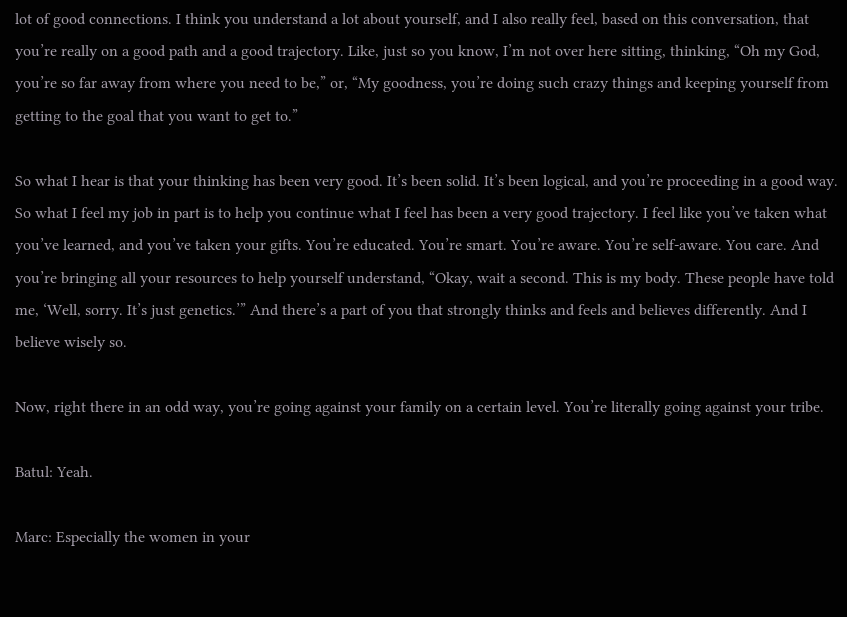lot of good connections. I think you understand a lot about yourself, and I also really feel, based on this conversation, that you’re really on a good path and a good trajectory. Like, just so you know, I’m not over here sitting, thinking, “Oh my God, you’re so far away from where you need to be,” or, “My goodness, you’re doing such crazy things and keeping yourself from getting to the goal that you want to get to.”

So what I hear is that your thinking has been very good. It’s been solid. It’s been logical, and you’re proceeding in a good way. So what I feel my job in part is to help you continue what I feel has been a very good trajectory. I feel like you’ve taken what you’ve learned, and you’ve taken your gifts. You’re educated. You’re smart. You’re aware. You’re self-aware. You care. And you’re bringing all your resources to help yourself understand, “Okay, wait a second. This is my body. These people have told me, ‘Well, sorry. It’s just genetics.’” And there’s a part of you that strongly thinks and feels and believes differently. And I believe wisely so.

Now, right there in an odd way, you’re going against your family on a certain level. You’re literally going against your tribe.

Batul: Yeah.

Marc: Especially the women in your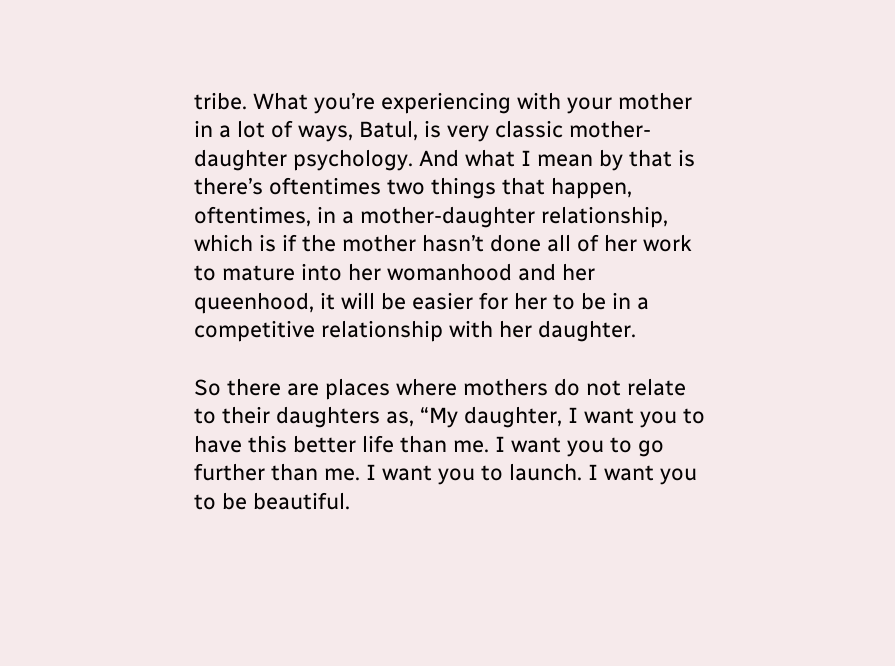tribe. What you’re experiencing with your mother in a lot of ways, Batul, is very classic mother-daughter psychology. And what I mean by that is there’s oftentimes two things that happen, oftentimes, in a mother-daughter relationship, which is if the mother hasn’t done all of her work to mature into her womanhood and her queenhood, it will be easier for her to be in a competitive relationship with her daughter.

So there are places where mothers do not relate to their daughters as, “My daughter, I want you to have this better life than me. I want you to go further than me. I want you to launch. I want you to be beautiful.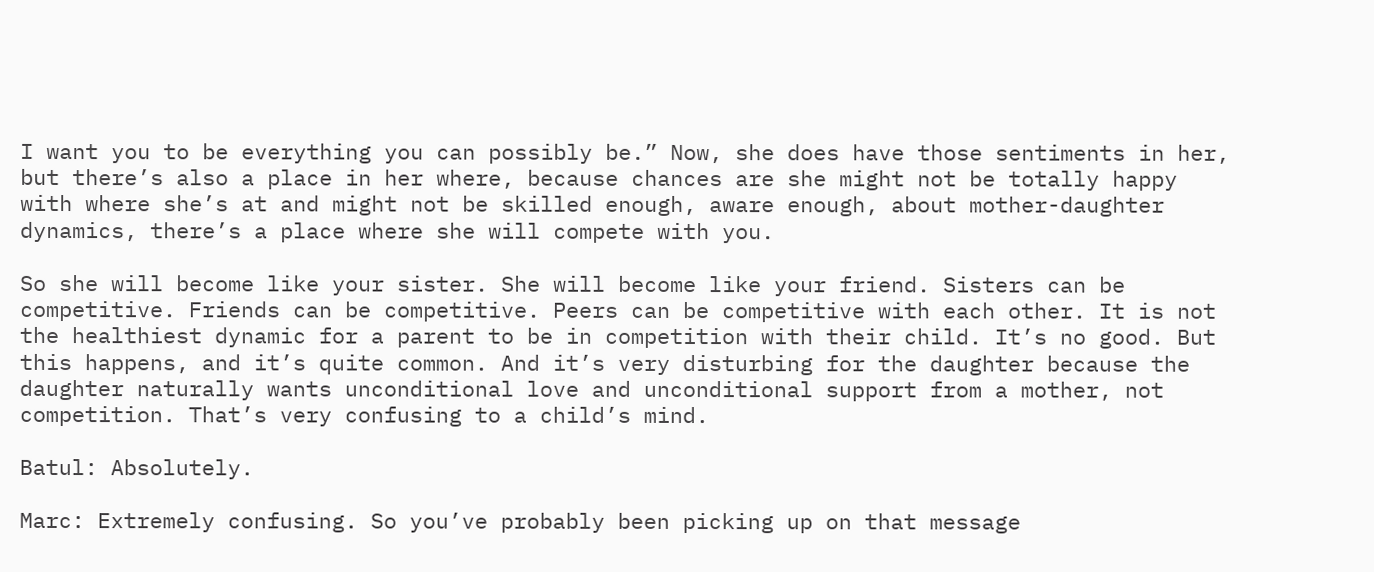I want you to be everything you can possibly be.” Now, she does have those sentiments in her, but there’s also a place in her where, because chances are she might not be totally happy with where she’s at and might not be skilled enough, aware enough, about mother-daughter dynamics, there’s a place where she will compete with you.

So she will become like your sister. She will become like your friend. Sisters can be competitive. Friends can be competitive. Peers can be competitive with each other. It is not the healthiest dynamic for a parent to be in competition with their child. It’s no good. But this happens, and it’s quite common. And it’s very disturbing for the daughter because the daughter naturally wants unconditional love and unconditional support from a mother, not competition. That’s very confusing to a child’s mind.

Batul: Absolutely.

Marc: Extremely confusing. So you’ve probably been picking up on that message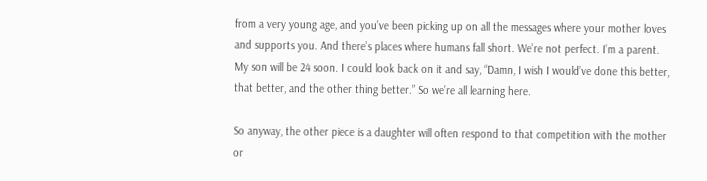from a very young age, and you’ve been picking up on all the messages where your mother loves and supports you. And there’s places where humans fall short. We’re not perfect. I’m a parent. My son will be 24 soon. I could look back on it and say, “Damn, I wish I would’ve done this better, that better, and the other thing better.” So we’re all learning here.

So anyway, the other piece is a daughter will often respond to that competition with the mother or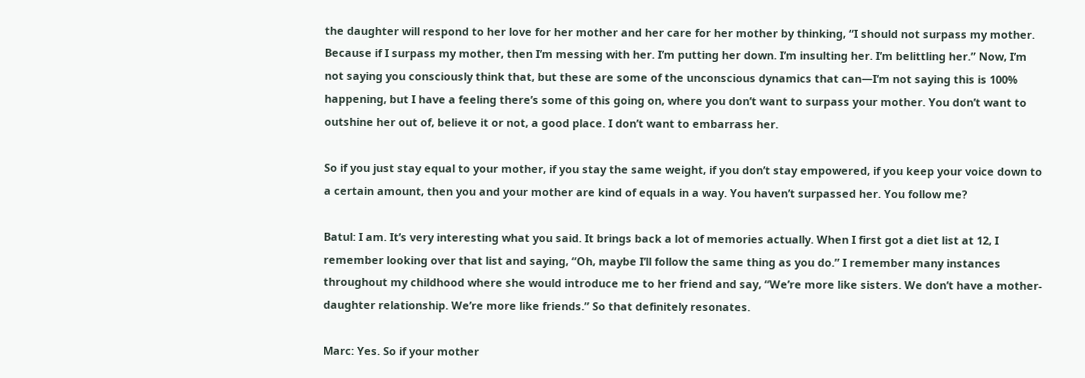the daughter will respond to her love for her mother and her care for her mother by thinking, “I should not surpass my mother. Because if I surpass my mother, then I’m messing with her. I’m putting her down. I’m insulting her. I’m belittling her.” Now, I’m not saying you consciously think that, but these are some of the unconscious dynamics that can—I’m not saying this is 100% happening, but I have a feeling there’s some of this going on, where you don’t want to surpass your mother. You don’t want to outshine her out of, believe it or not, a good place. I don’t want to embarrass her.

So if you just stay equal to your mother, if you stay the same weight, if you don’t stay empowered, if you keep your voice down to a certain amount, then you and your mother are kind of equals in a way. You haven’t surpassed her. You follow me?

Batul: I am. It’s very interesting what you said. It brings back a lot of memories actually. When I first got a diet list at 12, I remember looking over that list and saying, “Oh, maybe I’ll follow the same thing as you do.” I remember many instances throughout my childhood where she would introduce me to her friend and say, “We’re more like sisters. We don’t have a mother-daughter relationship. We’re more like friends.” So that definitely resonates.

Marc: Yes. So if your mother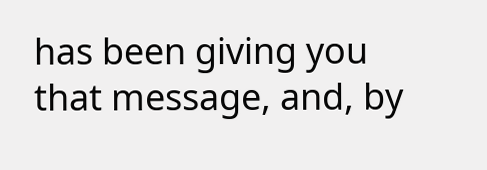has been giving you that message, and, by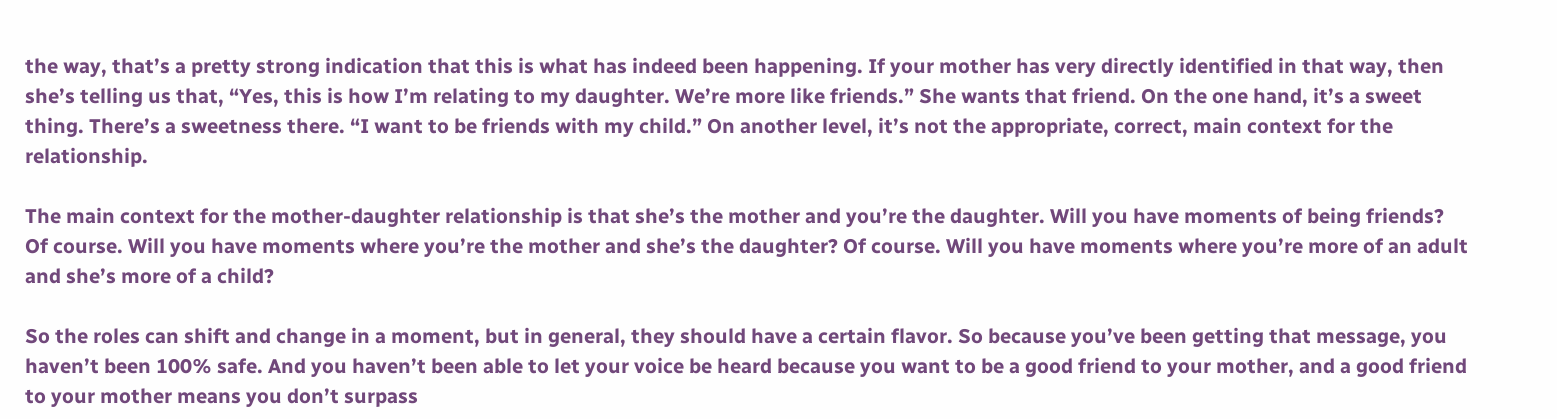the way, that’s a pretty strong indication that this is what has indeed been happening. If your mother has very directly identified in that way, then she’s telling us that, “Yes, this is how I’m relating to my daughter. We’re more like friends.” She wants that friend. On the one hand, it’s a sweet thing. There’s a sweetness there. “I want to be friends with my child.” On another level, it’s not the appropriate, correct, main context for the relationship.

The main context for the mother-daughter relationship is that she’s the mother and you’re the daughter. Will you have moments of being friends? Of course. Will you have moments where you’re the mother and she’s the daughter? Of course. Will you have moments where you’re more of an adult and she’s more of a child?

So the roles can shift and change in a moment, but in general, they should have a certain flavor. So because you’ve been getting that message, you haven’t been 100% safe. And you haven’t been able to let your voice be heard because you want to be a good friend to your mother, and a good friend to your mother means you don’t surpass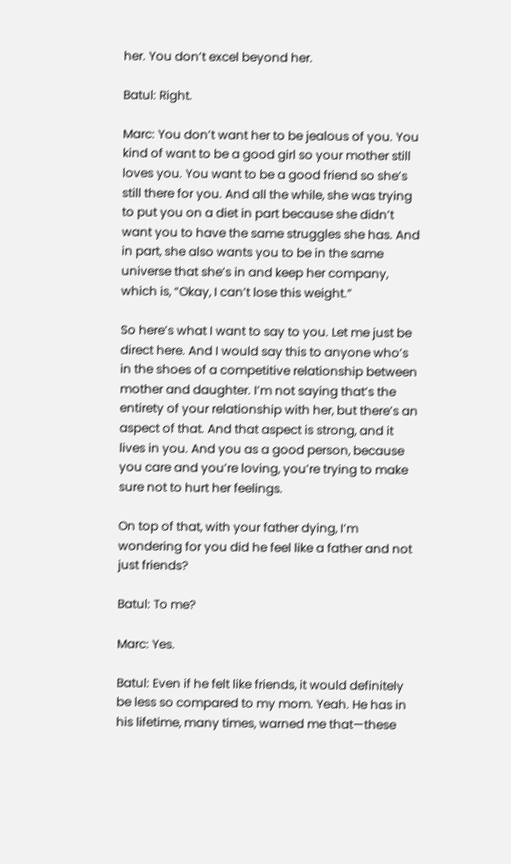her. You don’t excel beyond her.

Batul: Right.

Marc: You don’t want her to be jealous of you. You kind of want to be a good girl so your mother still loves you. You want to be a good friend so she’s still there for you. And all the while, she was trying to put you on a diet in part because she didn’t want you to have the same struggles she has. And in part, she also wants you to be in the same universe that she’s in and keep her company, which is, “Okay, I can’t lose this weight.”

So here’s what I want to say to you. Let me just be direct here. And I would say this to anyone who’s in the shoes of a competitive relationship between mother and daughter. I’m not saying that’s the entirety of your relationship with her, but there’s an aspect of that. And that aspect is strong, and it lives in you. And you as a good person, because you care and you’re loving, you’re trying to make sure not to hurt her feelings.

On top of that, with your father dying, I’m wondering for you did he feel like a father and not just friends?

Batul: To me?

Marc: Yes.

Batul: Even if he felt like friends, it would definitely be less so compared to my mom. Yeah. He has in his lifetime, many times, warned me that—these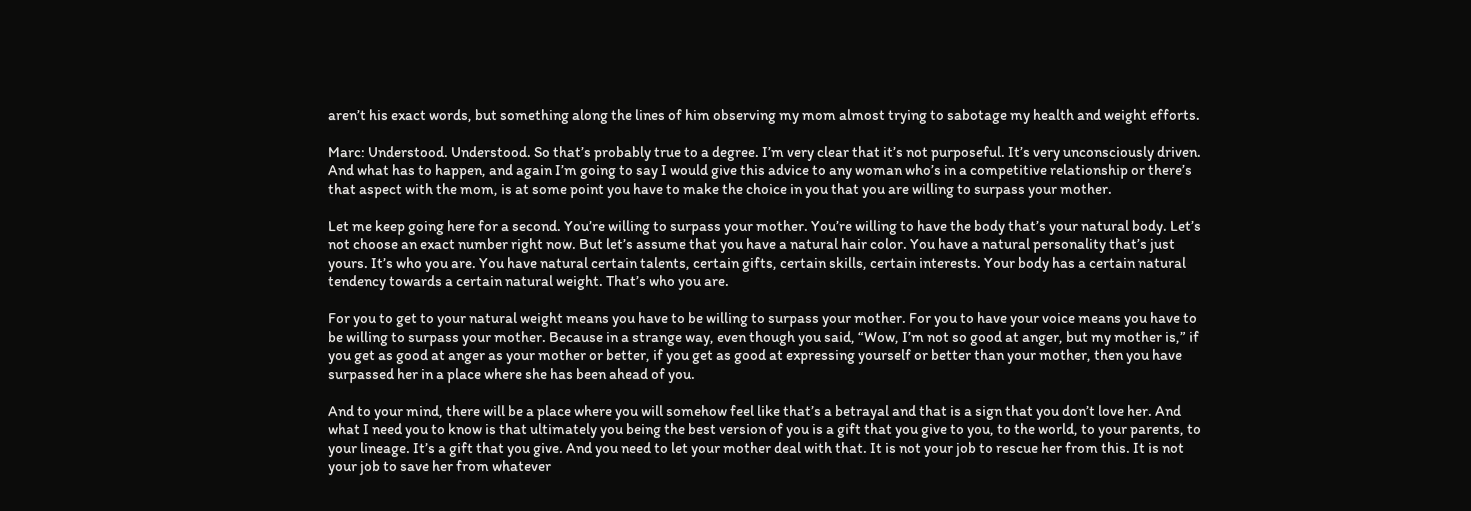aren’t his exact words, but something along the lines of him observing my mom almost trying to sabotage my health and weight efforts.

Marc: Understood. Understood. So that’s probably true to a degree. I’m very clear that it’s not purposeful. It’s very unconsciously driven. And what has to happen, and again I’m going to say I would give this advice to any woman who’s in a competitive relationship or there’s that aspect with the mom, is at some point you have to make the choice in you that you are willing to surpass your mother.

Let me keep going here for a second. You’re willing to surpass your mother. You’re willing to have the body that’s your natural body. Let’s not choose an exact number right now. But let’s assume that you have a natural hair color. You have a natural personality that’s just yours. It’s who you are. You have natural certain talents, certain gifts, certain skills, certain interests. Your body has a certain natural tendency towards a certain natural weight. That’s who you are.

For you to get to your natural weight means you have to be willing to surpass your mother. For you to have your voice means you have to be willing to surpass your mother. Because in a strange way, even though you said, “Wow, I’m not so good at anger, but my mother is,” if you get as good at anger as your mother or better, if you get as good at expressing yourself or better than your mother, then you have surpassed her in a place where she has been ahead of you.

And to your mind, there will be a place where you will somehow feel like that’s a betrayal and that is a sign that you don’t love her. And what I need you to know is that ultimately you being the best version of you is a gift that you give to you, to the world, to your parents, to your lineage. It’s a gift that you give. And you need to let your mother deal with that. It is not your job to rescue her from this. It is not your job to save her from whatever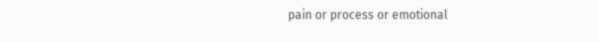pain or process or emotional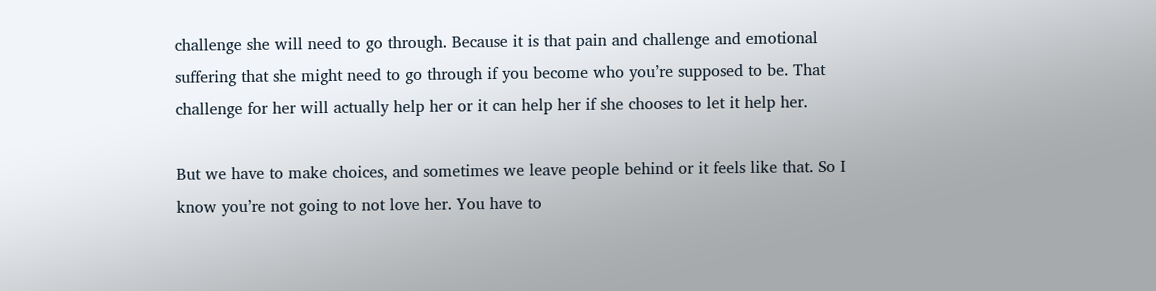challenge she will need to go through. Because it is that pain and challenge and emotional suffering that she might need to go through if you become who you’re supposed to be. That challenge for her will actually help her or it can help her if she chooses to let it help her.

But we have to make choices, and sometimes we leave people behind or it feels like that. So I know you’re not going to not love her. You have to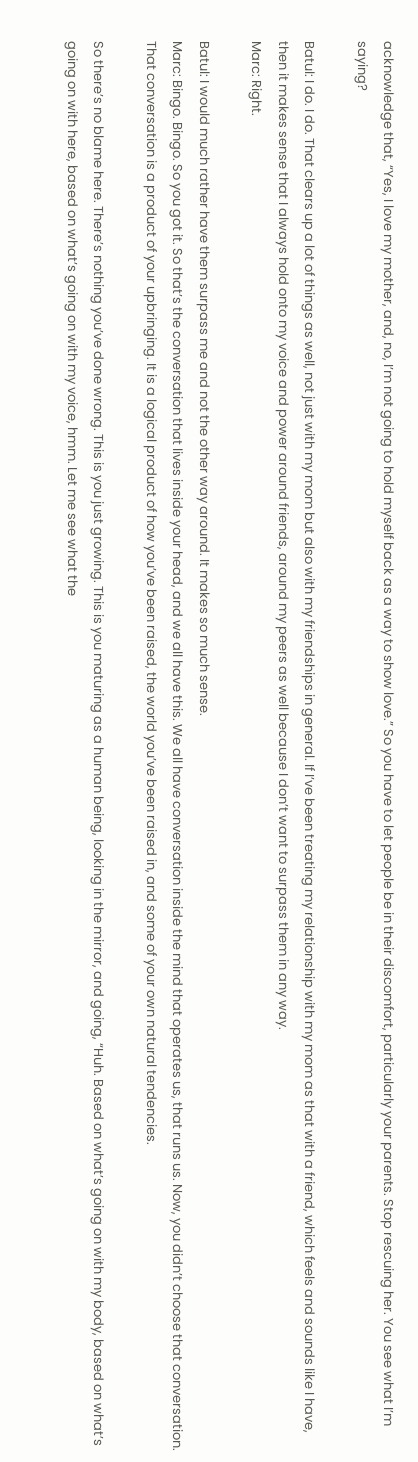acknowledge that, “Yes, I love my mother, and, no, I’m not going to hold myself back as a way to show love.” So you have to let people be in their discomfort, particularly your parents. Stop rescuing her. You see what I’m saying?

Batul: I do. I do. That clears up a lot of things as well, not just with my mom but also with my friendships in general. If I’ve been treating my relationship with my mom as that with a friend, which feels and sounds like I have, then it makes sense that I always hold onto my voice and power around friends, around my peers as well because I don’t want to surpass them in any way.
Marc: Right.

Batul: I would much rather have them surpass me and not the other way around. It makes so much sense.
Marc: Bingo. Bingo. So you got it. So that’s the conversation that lives inside your head, and we all have this. We all have conversation inside the mind that operates us, that runs us. Now, you didn’t choose that conversation. That conversation is a product of your upbringing. It is a logical product of how you’ve been raised, the world you’ve been raised in, and some of your own natural tendencies.

So there’s no blame here. There’s nothing you’ve done wrong. This is you just growing. This is you maturing as a human being, looking in the mirror, and going, “Huh. Based on what’s going on with my body, based on what’s going on with here, based on what’s going on with my voice, hmm. Let me see what the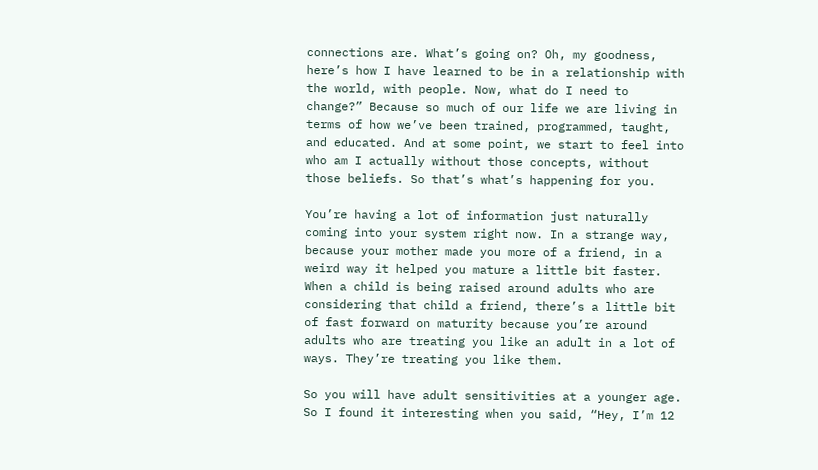connections are. What’s going on? Oh, my goodness, here’s how I have learned to be in a relationship with the world, with people. Now, what do I need to change?” Because so much of our life we are living in terms of how we’ve been trained, programmed, taught, and educated. And at some point, we start to feel into who am I actually without those concepts, without those beliefs. So that’s what’s happening for you.

You’re having a lot of information just naturally coming into your system right now. In a strange way, because your mother made you more of a friend, in a weird way it helped you mature a little bit faster. When a child is being raised around adults who are considering that child a friend, there’s a little bit of fast forward on maturity because you’re around adults who are treating you like an adult in a lot of ways. They’re treating you like them.

So you will have adult sensitivities at a younger age. So I found it interesting when you said, “Hey, I’m 12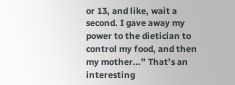or 13, and like, wait a second. I gave away my power to the dietician to control my food, and then my mother…” That’s an interesting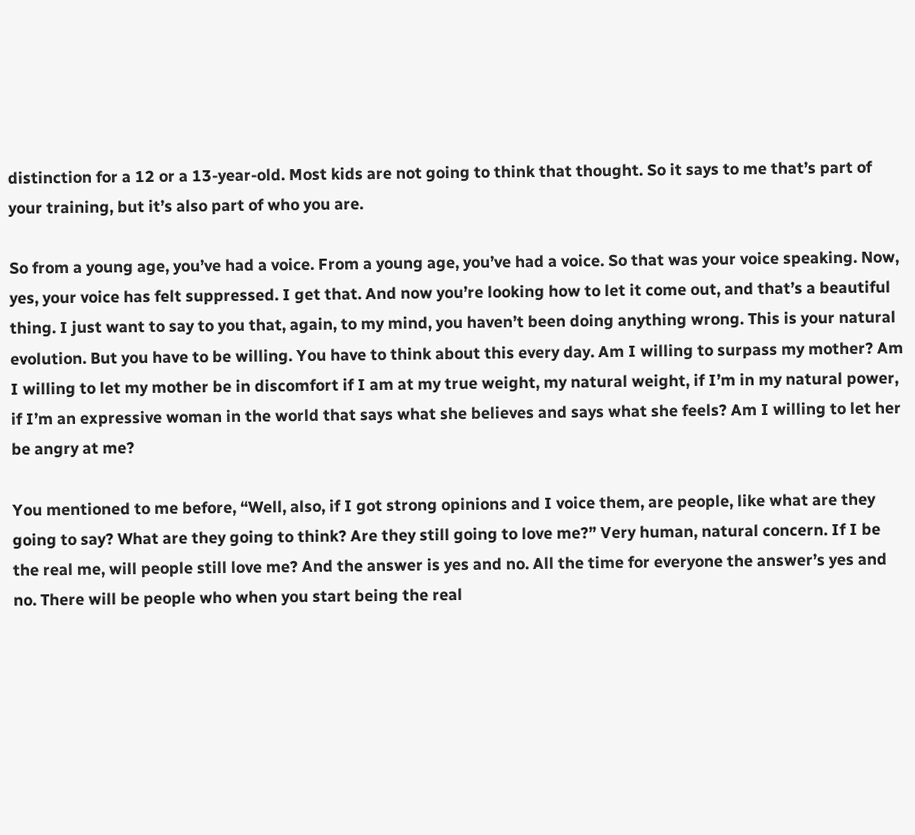distinction for a 12 or a 13-year-old. Most kids are not going to think that thought. So it says to me that’s part of your training, but it’s also part of who you are.

So from a young age, you’ve had a voice. From a young age, you’ve had a voice. So that was your voice speaking. Now, yes, your voice has felt suppressed. I get that. And now you’re looking how to let it come out, and that’s a beautiful thing. I just want to say to you that, again, to my mind, you haven’t been doing anything wrong. This is your natural evolution. But you have to be willing. You have to think about this every day. Am I willing to surpass my mother? Am I willing to let my mother be in discomfort if I am at my true weight, my natural weight, if I’m in my natural power, if I’m an expressive woman in the world that says what she believes and says what she feels? Am I willing to let her be angry at me?

You mentioned to me before, “Well, also, if I got strong opinions and I voice them, are people, like what are they going to say? What are they going to think? Are they still going to love me?” Very human, natural concern. If I be the real me, will people still love me? And the answer is yes and no. All the time for everyone the answer’s yes and no. There will be people who when you start being the real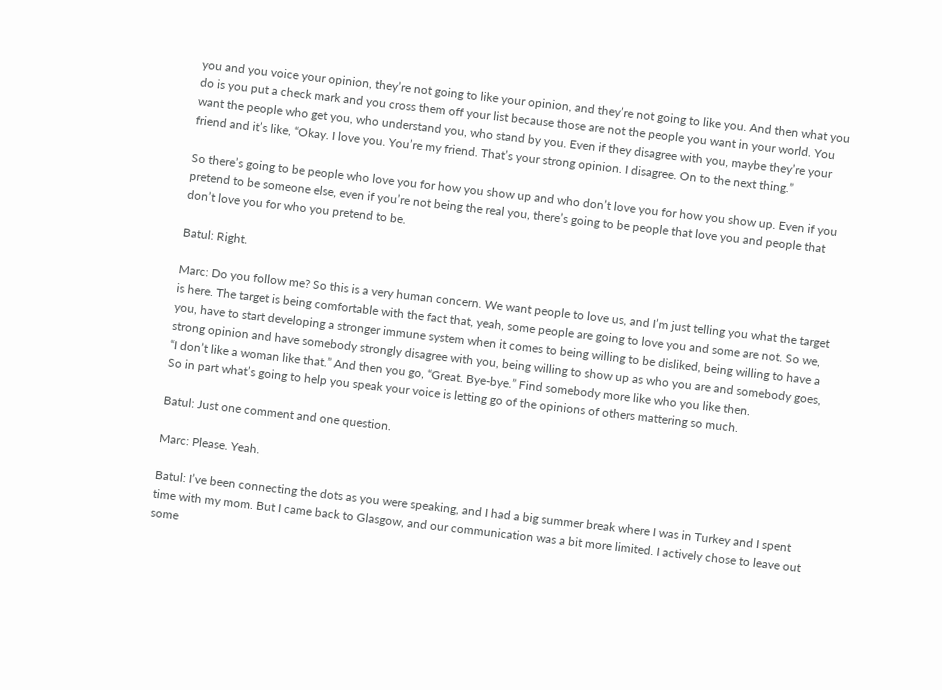you and you voice your opinion, they’re not going to like your opinion, and they’re not going to like you. And then what you do is you put a check mark and you cross them off your list because those are not the people you want in your world. You want the people who get you, who understand you, who stand by you. Even if they disagree with you, maybe they’re your friend and it’s like, “Okay. I love you. You’re my friend. That’s your strong opinion. I disagree. On to the next thing.”

So there’s going to be people who love you for how you show up and who don’t love you for how you show up. Even if you pretend to be someone else, even if you’re not being the real you, there’s going to be people that love you and people that don’t love you for who you pretend to be.

Batul: Right.

Marc: Do you follow me? So this is a very human concern. We want people to love us, and I’m just telling you what the target is here. The target is being comfortable with the fact that, yeah, some people are going to love you and some are not. So we, you, have to start developing a stronger immune system when it comes to being willing to be disliked, being willing to have a strong opinion and have somebody strongly disagree with you, being willing to show up as who you are and somebody goes, “I don’t like a woman like that.” And then you go, “Great. Bye-bye.” Find somebody more like who you like then.
So in part what’s going to help you speak your voice is letting go of the opinions of others mattering so much.

Batul: Just one comment and one question.

Marc: Please. Yeah.

Batul: I’ve been connecting the dots as you were speaking, and I had a big summer break where I was in Turkey and I spent time with my mom. But I came back to Glasgow, and our communication was a bit more limited. I actively chose to leave out some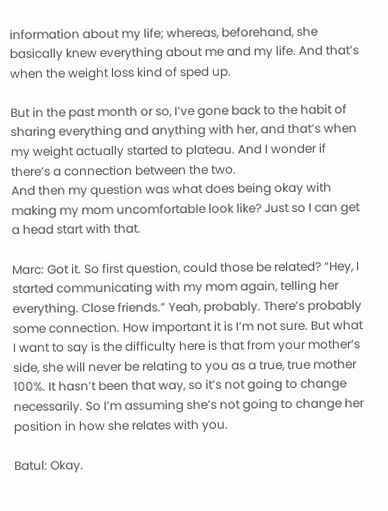information about my life; whereas, beforehand, she basically knew everything about me and my life. And that’s when the weight loss kind of sped up.

But in the past month or so, I’ve gone back to the habit of sharing everything and anything with her, and that’s when my weight actually started to plateau. And I wonder if there’s a connection between the two.
And then my question was what does being okay with making my mom uncomfortable look like? Just so I can get a head start with that.

Marc: Got it. So first question, could those be related? “Hey, I started communicating with my mom again, telling her everything. Close friends.” Yeah, probably. There’s probably some connection. How important it is I’m not sure. But what I want to say is the difficulty here is that from your mother’s side, she will never be relating to you as a true, true mother 100%. It hasn’t been that way, so it’s not going to change necessarily. So I’m assuming she’s not going to change her position in how she relates with you.

Batul: Okay.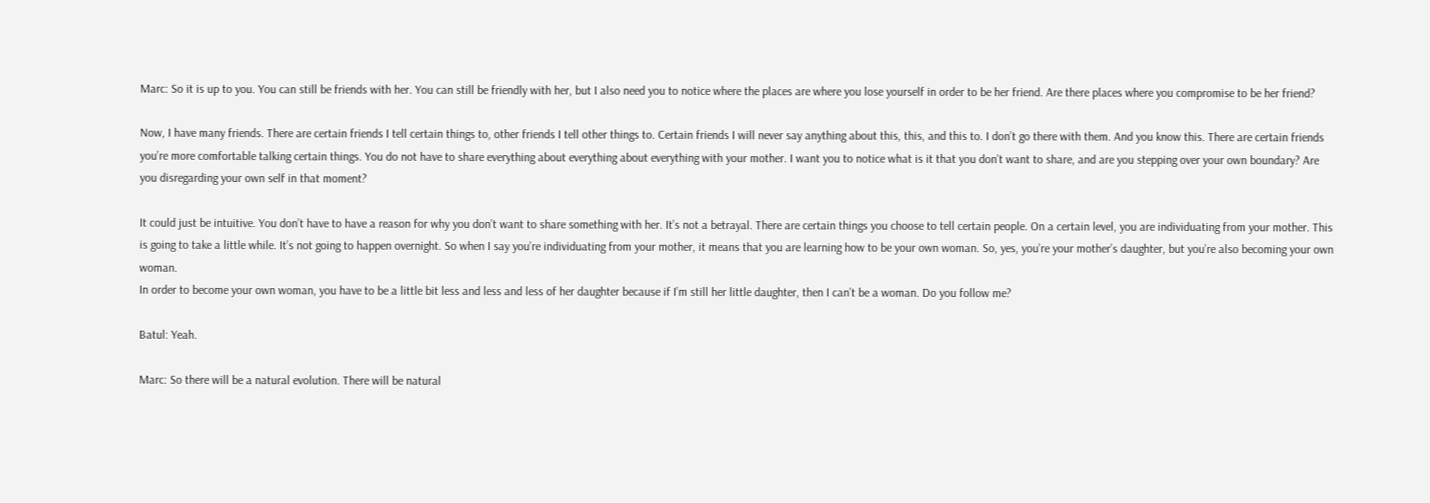Marc: So it is up to you. You can still be friends with her. You can still be friendly with her, but I also need you to notice where the places are where you lose yourself in order to be her friend. Are there places where you compromise to be her friend?

Now, I have many friends. There are certain friends I tell certain things to, other friends I tell other things to. Certain friends I will never say anything about this, this, and this to. I don’t go there with them. And you know this. There are certain friends you’re more comfortable talking certain things. You do not have to share everything about everything about everything with your mother. I want you to notice what is it that you don’t want to share, and are you stepping over your own boundary? Are you disregarding your own self in that moment?

It could just be intuitive. You don’t have to have a reason for why you don’t want to share something with her. It’s not a betrayal. There are certain things you choose to tell certain people. On a certain level, you are individuating from your mother. This is going to take a little while. It’s not going to happen overnight. So when I say you’re individuating from your mother, it means that you are learning how to be your own woman. So, yes, you’re your mother’s daughter, but you’re also becoming your own woman.
In order to become your own woman, you have to be a little bit less and less and less of her daughter because if I’m still her little daughter, then I can’t be a woman. Do you follow me?

Batul: Yeah.

Marc: So there will be a natural evolution. There will be natural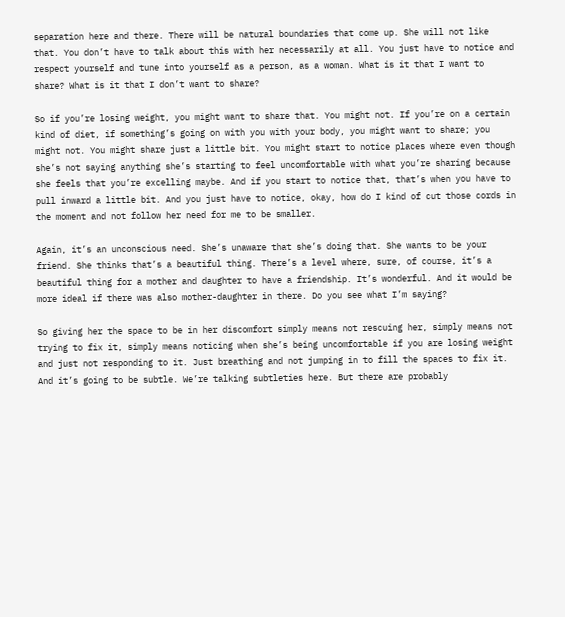separation here and there. There will be natural boundaries that come up. She will not like that. You don’t have to talk about this with her necessarily at all. You just have to notice and respect yourself and tune into yourself as a person, as a woman. What is it that I want to share? What is it that I don’t want to share?

So if you’re losing weight, you might want to share that. You might not. If you’re on a certain kind of diet, if something’s going on with you with your body, you might want to share; you might not. You might share just a little bit. You might start to notice places where even though she’s not saying anything she’s starting to feel uncomfortable with what you’re sharing because she feels that you’re excelling maybe. And if you start to notice that, that’s when you have to pull inward a little bit. And you just have to notice, okay, how do I kind of cut those cords in the moment and not follow her need for me to be smaller.

Again, it’s an unconscious need. She’s unaware that she’s doing that. She wants to be your friend. She thinks that’s a beautiful thing. There’s a level where, sure, of course, it’s a beautiful thing for a mother and daughter to have a friendship. It’s wonderful. And it would be more ideal if there was also mother-daughter in there. Do you see what I’m saying?

So giving her the space to be in her discomfort simply means not rescuing her, simply means not trying to fix it, simply means noticing when she’s being uncomfortable if you are losing weight and just not responding to it. Just breathing and not jumping in to fill the spaces to fix it. And it’s going to be subtle. We’re talking subtleties here. But there are probably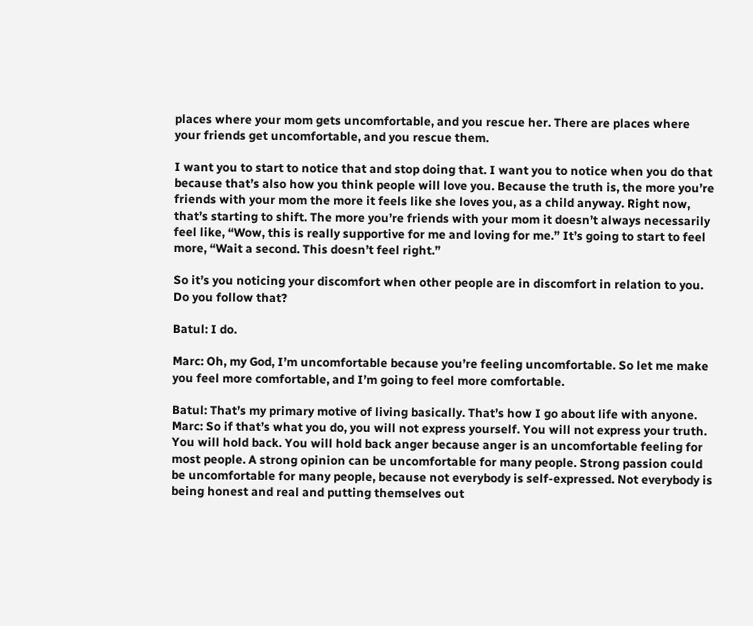places where your mom gets uncomfortable, and you rescue her. There are places where your friends get uncomfortable, and you rescue them.

I want you to start to notice that and stop doing that. I want you to notice when you do that because that’s also how you think people will love you. Because the truth is, the more you’re friends with your mom the more it feels like she loves you, as a child anyway. Right now, that’s starting to shift. The more you’re friends with your mom it doesn’t always necessarily feel like, “Wow, this is really supportive for me and loving for me.” It’s going to start to feel more, “Wait a second. This doesn’t feel right.”

So it’s you noticing your discomfort when other people are in discomfort in relation to you. Do you follow that?

Batul: I do.

Marc: Oh, my God, I’m uncomfortable because you’re feeling uncomfortable. So let me make you feel more comfortable, and I’m going to feel more comfortable.

Batul: That’s my primary motive of living basically. That’s how I go about life with anyone.
Marc: So if that’s what you do, you will not express yourself. You will not express your truth. You will hold back. You will hold back anger because anger is an uncomfortable feeling for most people. A strong opinion can be uncomfortable for many people. Strong passion could be uncomfortable for many people, because not everybody is self-expressed. Not everybody is being honest and real and putting themselves out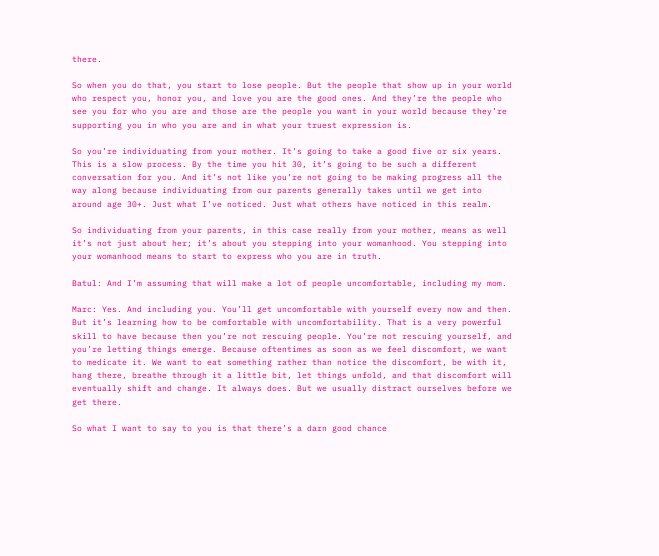there.

So when you do that, you start to lose people. But the people that show up in your world who respect you, honor you, and love you are the good ones. And they’re the people who see you for who you are and those are the people you want in your world because they’re supporting you in who you are and in what your truest expression is.

So you’re individuating from your mother. It’s going to take a good five or six years. This is a slow process. By the time you hit 30, it’s going to be such a different conversation for you. And it’s not like you’re not going to be making progress all the way along because individuating from our parents generally takes until we get into around age 30+. Just what I’ve noticed. Just what others have noticed in this realm.

So individuating from your parents, in this case really from your mother, means as well it’s not just about her; it’s about you stepping into your womanhood. You stepping into your womanhood means to start to express who you are in truth.

Batul: And I’m assuming that will make a lot of people uncomfortable, including my mom.

Marc: Yes. And including you. You’ll get uncomfortable with yourself every now and then. But it’s learning how to be comfortable with uncomfortability. That is a very powerful skill to have because then you’re not rescuing people. You’re not rescuing yourself, and you’re letting things emerge. Because oftentimes as soon as we feel discomfort, we want to medicate it. We want to eat something rather than notice the discomfort, be with it, hang there, breathe through it a little bit, let things unfold, and that discomfort will eventually shift and change. It always does. But we usually distract ourselves before we get there.

So what I want to say to you is that there’s a darn good chance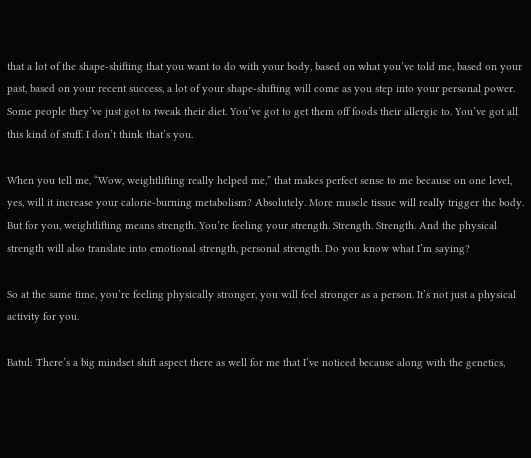that a lot of the shape-shifting that you want to do with your body, based on what you’ve told me, based on your past, based on your recent success, a lot of your shape-shifting will come as you step into your personal power. Some people they’ve just got to tweak their diet. You’ve got to get them off foods their allergic to. You’ve got all this kind of stuff. I don’t think that’s you.

When you tell me, “Wow, weightlifting really helped me,” that makes perfect sense to me because on one level, yes, will it increase your calorie-burning metabolism? Absolutely. More muscle tissue will really trigger the body. But for you, weightlifting means strength. You’re feeling your strength. Strength. Strength. And the physical strength will also translate into emotional strength, personal strength. Do you know what I’m saying?

So at the same time, you’re feeling physically stronger, you will feel stronger as a person. It’s not just a physical activity for you.

Batul: There’s a big mindset shift aspect there as well for me that I’ve noticed because along with the genetics,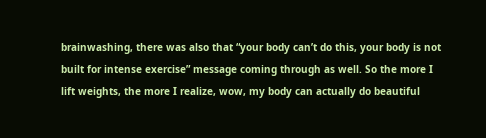brainwashing, there was also that “your body can’t do this, your body is not built for intense exercise” message coming through as well. So the more I lift weights, the more I realize, wow, my body can actually do beautiful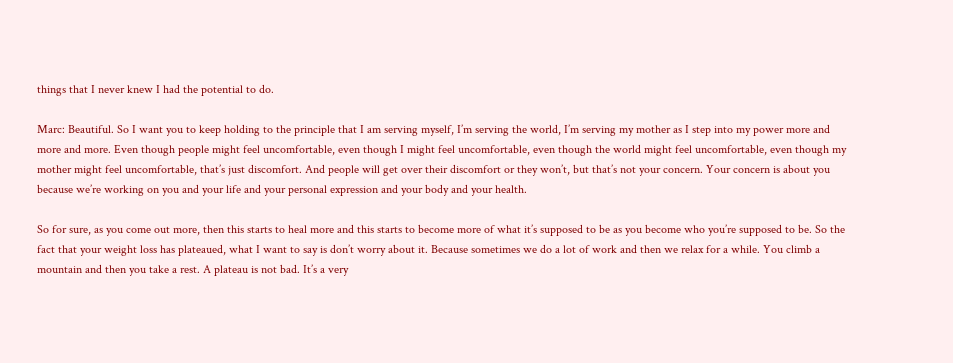things that I never knew I had the potential to do.

Marc: Beautiful. So I want you to keep holding to the principle that I am serving myself, I’m serving the world, I’m serving my mother as I step into my power more and more and more. Even though people might feel uncomfortable, even though I might feel uncomfortable, even though the world might feel uncomfortable, even though my mother might feel uncomfortable, that’s just discomfort. And people will get over their discomfort or they won’t, but that’s not your concern. Your concern is about you because we’re working on you and your life and your personal expression and your body and your health.

So for sure, as you come out more, then this starts to heal more and this starts to become more of what it’s supposed to be as you become who you’re supposed to be. So the fact that your weight loss has plateaued, what I want to say is don’t worry about it. Because sometimes we do a lot of work and then we relax for a while. You climb a mountain and then you take a rest. A plateau is not bad. It’s a very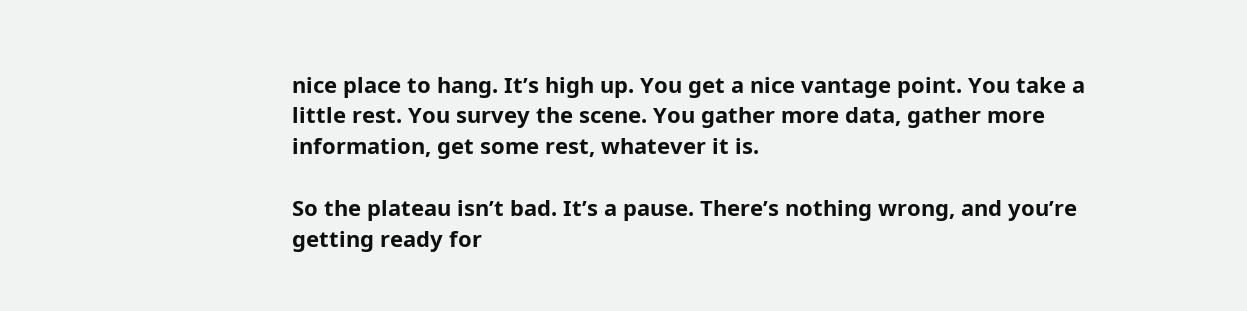nice place to hang. It’s high up. You get a nice vantage point. You take a little rest. You survey the scene. You gather more data, gather more information, get some rest, whatever it is.

So the plateau isn’t bad. It’s a pause. There’s nothing wrong, and you’re getting ready for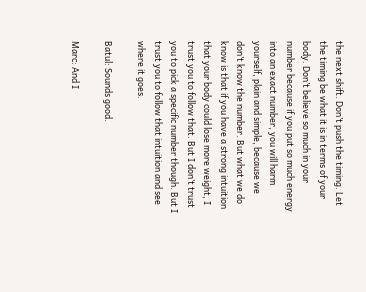the next shift. Don’t push the timing. Let the timing be what it is in terms of your body. Don’t believe so much in your number because if you put so much energy into an exact number, you will harm yourself, plain and simple, because we don’t know the number. But what we do know is that if you have a strong intuition that your body could lose more weight, I trust you to follow that. But I don’t trust you to pick a specific number though. But I trust you to follow that intuition and see where it goes.

Batul: Sounds good.

Marc: And I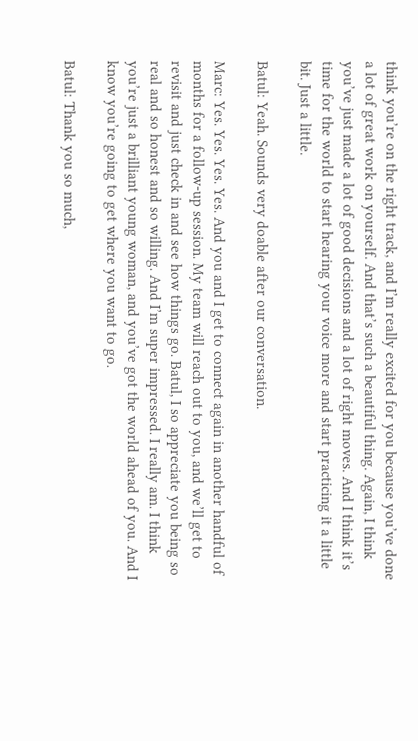think you’re on the right track, and I’m really excited for you because you’ve done a lot of great work on yourself. And that’s such a beautiful thing. Again, I think you’ve just made a lot of good decisions and a lot of right moves. And I think it’s time for the world to start hearing your voice more and start practicing it a little bit. Just a little.

Batul: Yeah. Sounds very doable after our conversation.

Marc: Yes. Yes. Yes. Yes. And you and I get to connect again in another handful of months for a follow-up session. My team will reach out to you, and we’ll get to revisit and just check in and see how things go. Batul, I so appreciate you being so real and so honest and so willing. And I’m super impressed. I really am. I think you’re just a brilliant young woman, and you’ve got the world ahead of you. And I know you’re going to get where you want to go.

Batul: Thank you so much,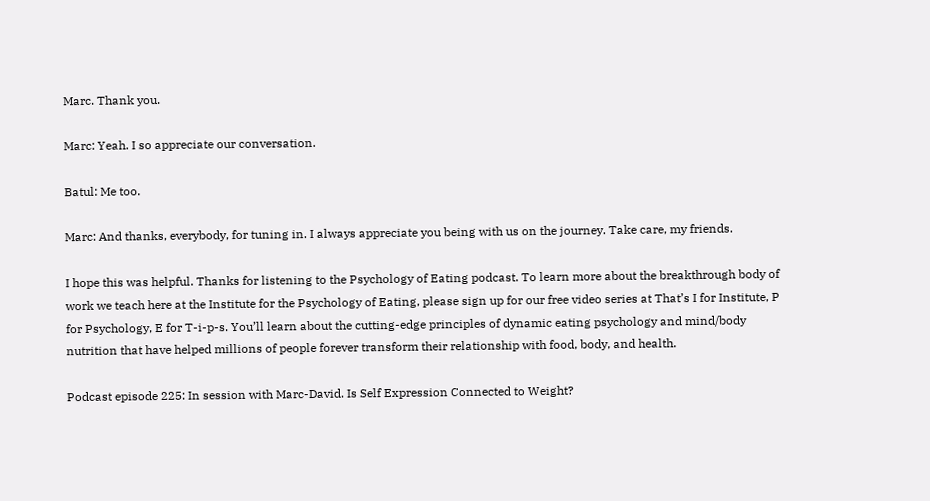Marc. Thank you.

Marc: Yeah. I so appreciate our conversation.

Batul: Me too.

Marc: And thanks, everybody, for tuning in. I always appreciate you being with us on the journey. Take care, my friends.

I hope this was helpful. Thanks for listening to the Psychology of Eating podcast. To learn more about the breakthrough body of work we teach here at the Institute for the Psychology of Eating, please sign up for our free video series at That’s I for Institute, P for Psychology, E for T-i-p-s. You’ll learn about the cutting-edge principles of dynamic eating psychology and mind/body nutrition that have helped millions of people forever transform their relationship with food, body, and health.

Podcast episode 225: In session with Marc-David. Is Self Expression Connected to Weight?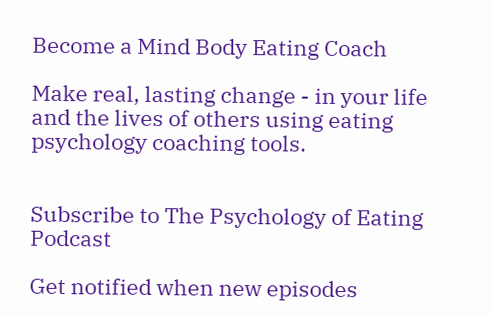Become a Mind Body Eating Coach

Make real, lasting change - in your life and the lives of others using eating psychology coaching tools.


Subscribe to The Psychology of Eating Podcast

Get notified when new episodes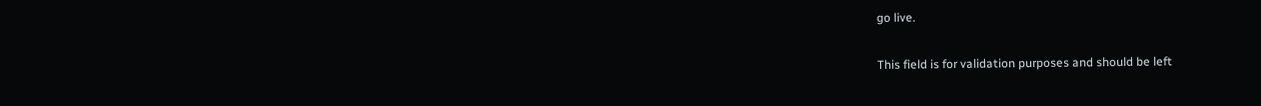go live.

This field is for validation purposes and should be left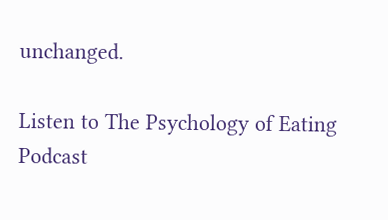unchanged.

Listen to The Psychology of Eating Podcast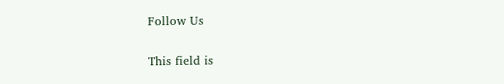Follow Us

This field is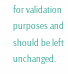for validation purposes and should be left unchanged.